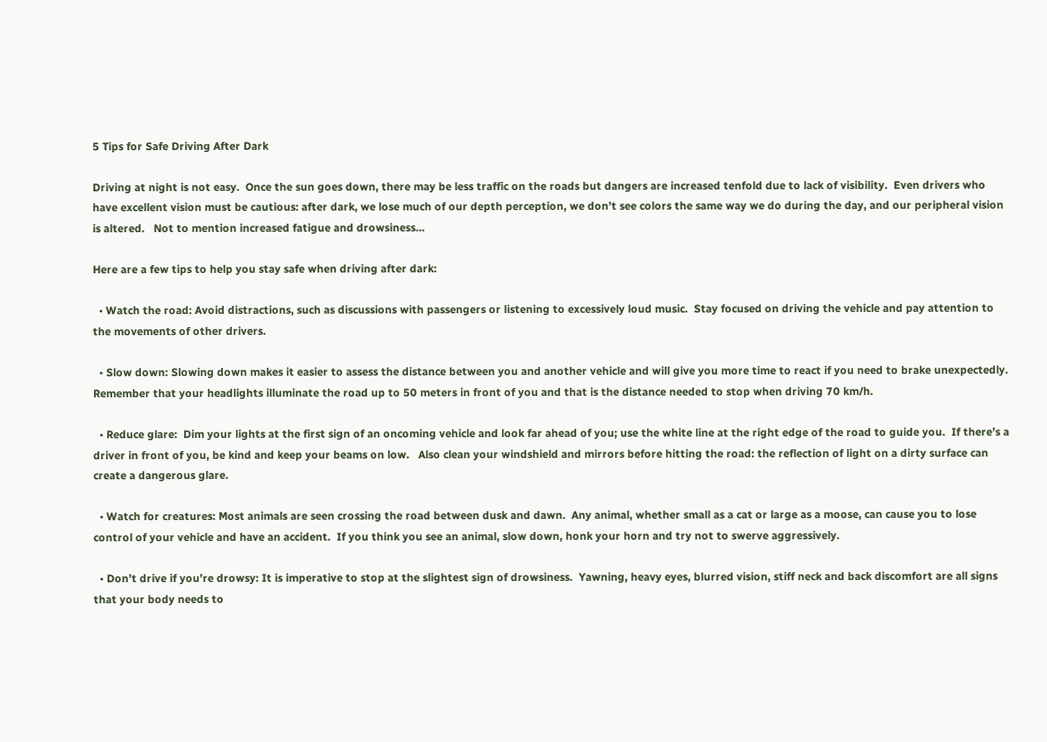5 Tips for Safe Driving After Dark

Driving at night is not easy.  Once the sun goes down, there may be less traffic on the roads but dangers are increased tenfold due to lack of visibility.  Even drivers who have excellent vision must be cautious: after dark, we lose much of our depth perception, we don’t see colors the same way we do during the day, and our peripheral vision is altered.   Not to mention increased fatigue and drowsiness…

Here are a few tips to help you stay safe when driving after dark:

  • Watch the road: Avoid distractions, such as discussions with passengers or listening to excessively loud music.  Stay focused on driving the vehicle and pay attention to the movements of other drivers.

  • Slow down: Slowing down makes it easier to assess the distance between you and another vehicle and will give you more time to react if you need to brake unexpectedly.  Remember that your headlights illuminate the road up to 50 meters in front of you and that is the distance needed to stop when driving 70 km/h.

  • Reduce glare:  Dim your lights at the first sign of an oncoming vehicle and look far ahead of you; use the white line at the right edge of the road to guide you.  If there’s a driver in front of you, be kind and keep your beams on low.   Also clean your windshield and mirrors before hitting the road: the reflection of light on a dirty surface can create a dangerous glare.

  • Watch for creatures: Most animals are seen crossing the road between dusk and dawn.  Any animal, whether small as a cat or large as a moose, can cause you to lose control of your vehicle and have an accident.  If you think you see an animal, slow down, honk your horn and try not to swerve aggressively.

  • Don’t drive if you’re drowsy: It is imperative to stop at the slightest sign of drowsiness.  Yawning, heavy eyes, blurred vision, stiff neck and back discomfort are all signs that your body needs to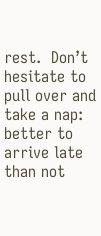rest.  Don’t hesitate to pull over and take a nap: better to arrive late than not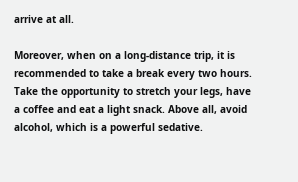arrive at all.

Moreover, when on a long-distance trip, it is recommended to take a break every two hours. Take the opportunity to stretch your legs, have a coffee and eat a light snack. Above all, avoid alcohol, which is a powerful sedative.